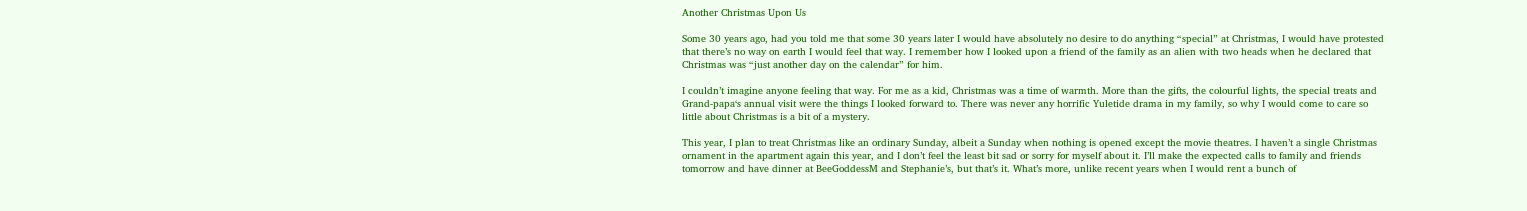Another Christmas Upon Us

Some 30 years ago, had you told me that some 30 years later I would have absolutely no desire to do anything “special” at Christmas, I would have protested that there’s no way on earth I would feel that way. I remember how I looked upon a friend of the family as an alien with two heads when he declared that Christmas was “just another day on the calendar” for him.

I couldn’t imagine anyone feeling that way. For me as a kid, Christmas was a time of warmth. More than the gifts, the colourful lights, the special treats and Grand-papa‘s annual visit were the things I looked forward to. There was never any horrific Yuletide drama in my family, so why I would come to care so little about Christmas is a bit of a mystery.

This year, I plan to treat Christmas like an ordinary Sunday, albeit a Sunday when nothing is opened except the movie theatres. I haven’t a single Christmas ornament in the apartment again this year, and I don’t feel the least bit sad or sorry for myself about it. I’ll make the expected calls to family and friends tomorrow and have dinner at BeeGoddessM and Stephanie’s, but that’s it. What’s more, unlike recent years when I would rent a bunch of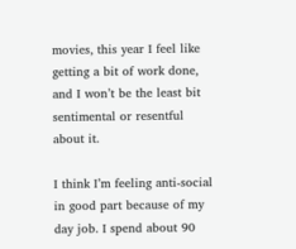movies, this year I feel like getting a bit of work done, and I won’t be the least bit sentimental or resentful about it.

I think I’m feeling anti-social in good part because of my day job. I spend about 90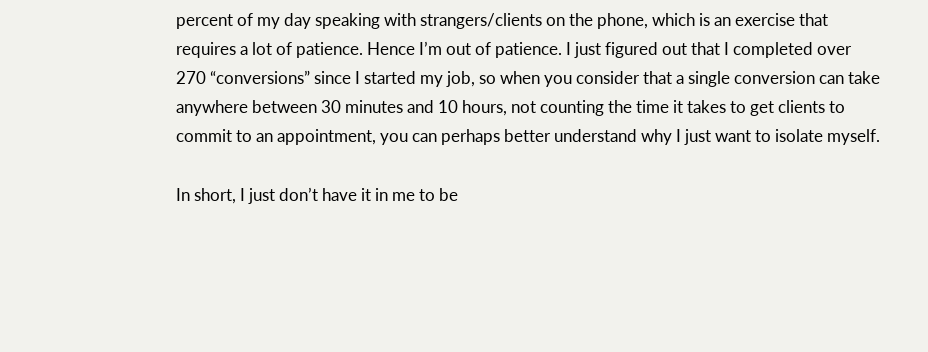percent of my day speaking with strangers/clients on the phone, which is an exercise that requires a lot of patience. Hence I’m out of patience. I just figured out that I completed over 270 “conversions” since I started my job, so when you consider that a single conversion can take anywhere between 30 minutes and 10 hours, not counting the time it takes to get clients to commit to an appointment, you can perhaps better understand why I just want to isolate myself.

In short, I just don’t have it in me to be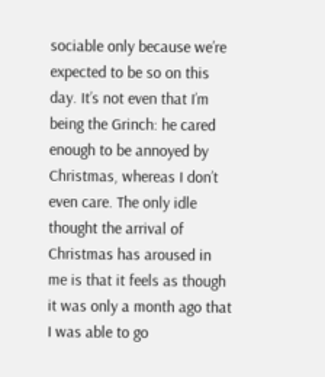sociable only because we’re expected to be so on this day. It’s not even that I’m being the Grinch: he cared enough to be annoyed by Christmas, whereas I don’t even care. The only idle thought the arrival of Christmas has aroused in me is that it feels as though it was only a month ago that I was able to go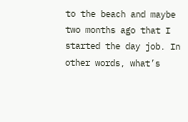to the beach and maybe two months ago that I started the day job. In other words, what’s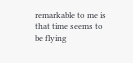remarkable to me is that time seems to be flying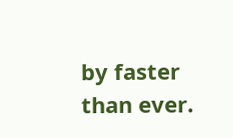by faster than ever.